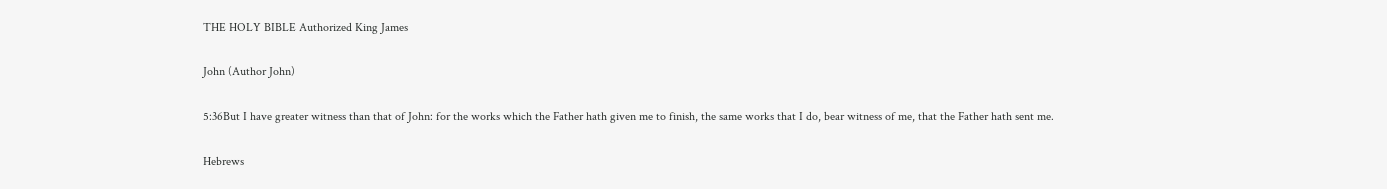THE HOLY BIBLE Authorized King James

John (Author John)

5:36But I have greater witness than that of John: for the works which the Father hath given me to finish, the same works that I do, bear witness of me, that the Father hath sent me.

Hebrews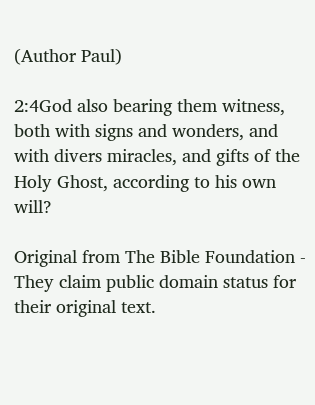(Author Paul)

2:4God also bearing them witness, both with signs and wonders, and with divers miracles, and gifts of the Holy Ghost, according to his own will?

Original from The Bible Foundation - They claim public domain status for their original text.